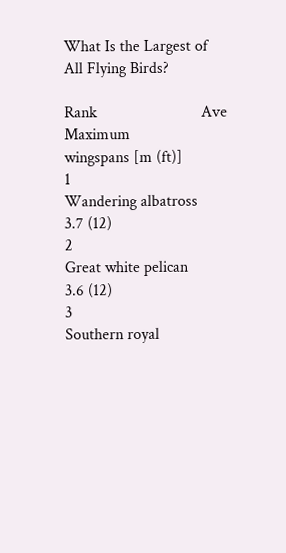What Is the Largest of All Flying Birds?

Rank                          Ave Maximum                   wingspans [m (ft)]
1                                Wandering albatross               3.7 (12)
2                                Great white pelican                 3.6 (12)
3                                Southern royal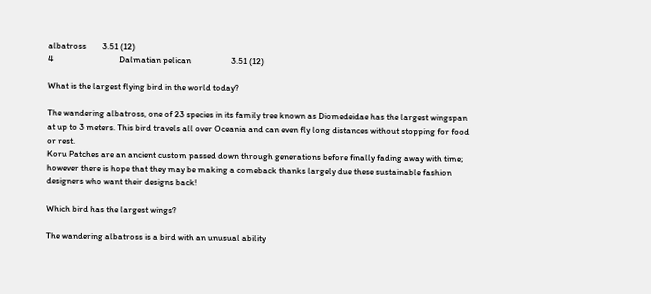albatross        3.51 (12)
4                                 Dalmatian pelican                    3.51 (12)

What is the largest flying bird in the world today?

The wandering albatross, one of 23 species in its family tree known as Diomedeidae has the largest wingspan at up to 3 meters. This bird travels all over Oceania and can even fly long distances without stopping for food or rest.
Koru Patches are an ancient custom passed down through generations before finally fading away with time; however there is hope that they may be making a comeback thanks largely due these sustainable fashion designers who want their designs back!

Which bird has the largest wings?

The wandering albatross is a bird with an unusual ability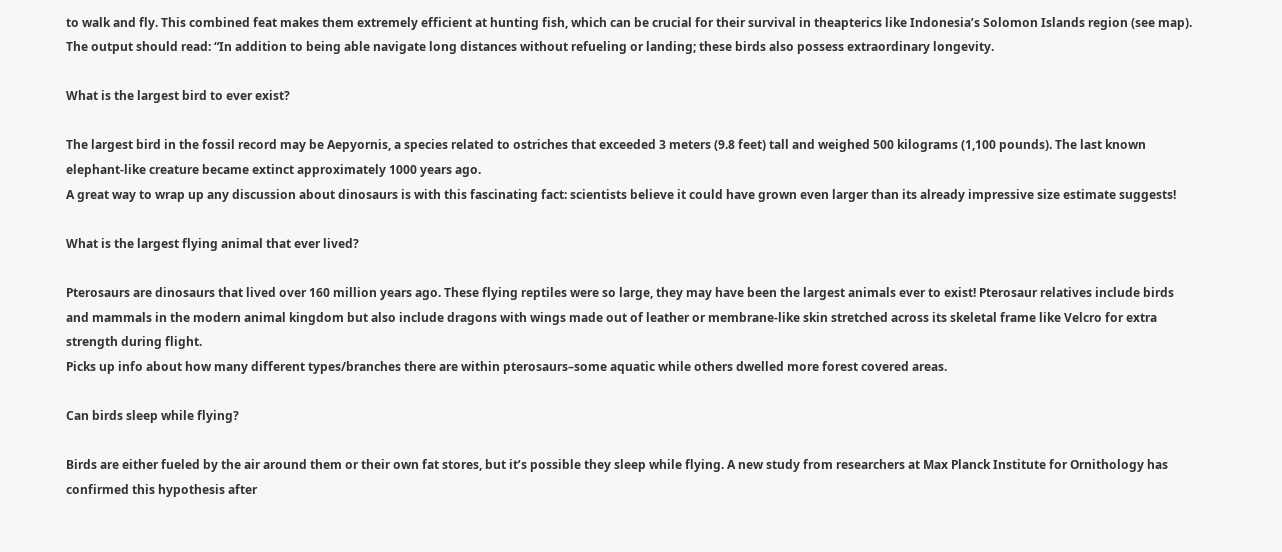to walk and fly. This combined feat makes them extremely efficient at hunting fish, which can be crucial for their survival in theapterics like Indonesia’s Solomon Islands region (see map).
The output should read: “In addition to being able navigate long distances without refueling or landing; these birds also possess extraordinary longevity.

What is the largest bird to ever exist?

The largest bird in the fossil record may be Aepyornis, a species related to ostriches that exceeded 3 meters (9.8 feet) tall and weighed 500 kilograms (1,100 pounds). The last known elephant-like creature became extinct approximately 1000 years ago.
A great way to wrap up any discussion about dinosaurs is with this fascinating fact: scientists believe it could have grown even larger than its already impressive size estimate suggests!

What is the largest flying animal that ever lived?

Pterosaurs are dinosaurs that lived over 160 million years ago. These flying reptiles were so large, they may have been the largest animals ever to exist! Pterosaur relatives include birds and mammals in the modern animal kingdom but also include dragons with wings made out of leather or membrane-like skin stretched across its skeletal frame like Velcro for extra strength during flight.
Picks up info about how many different types/branches there are within pterosaurs–some aquatic while others dwelled more forest covered areas.

Can birds sleep while flying?

Birds are either fueled by the air around them or their own fat stores, but it’s possible they sleep while flying. A new study from researchers at Max Planck Institute for Ornithology has confirmed this hypothesis after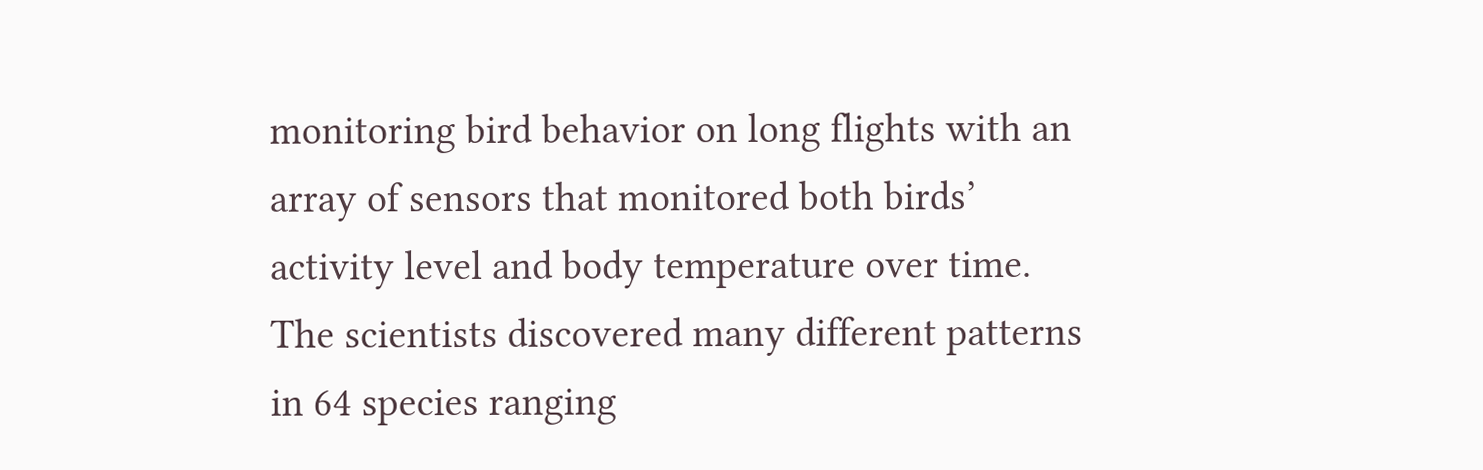monitoring bird behavior on long flights with an array of sensors that monitored both birds’ activity level and body temperature over time.
The scientists discovered many different patterns in 64 species ranging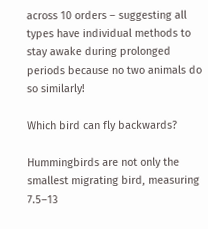across 10 orders – suggesting all types have individual methods to stay awake during prolonged periods because no two animals do so similarly!

Which bird can fly backwards?

Hummingbirds are not only the smallest migrating bird, measuring 7.5–13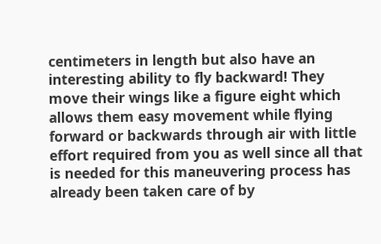centimeters in length but also have an interesting ability to fly backward! They move their wings like a figure eight which allows them easy movement while flying forward or backwards through air with little effort required from you as well since all that is needed for this maneuvering process has already been taken care of by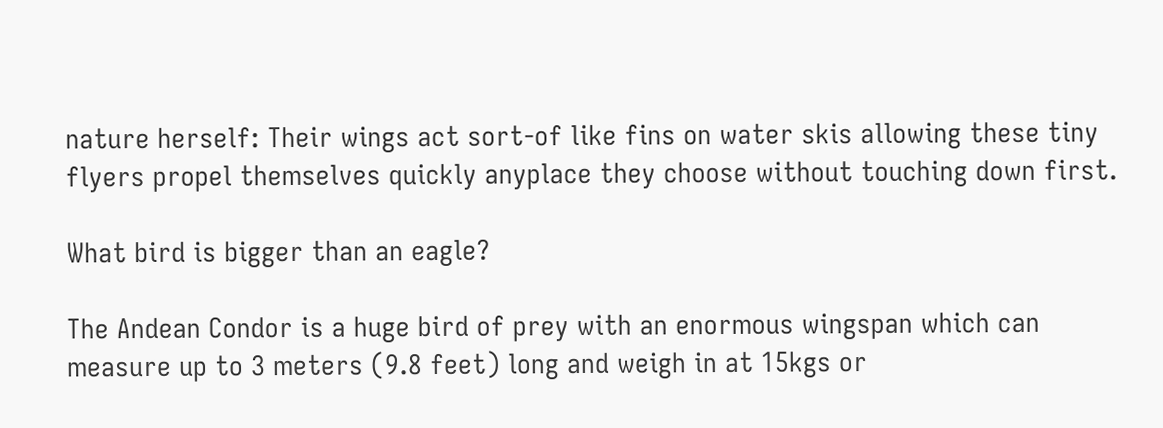nature herself: Their wings act sort-of like fins on water skis allowing these tiny flyers propel themselves quickly anyplace they choose without touching down first.

What bird is bigger than an eagle?

The Andean Condor is a huge bird of prey with an enormous wingspan which can measure up to 3 meters (9.8 feet) long and weigh in at 15kgs or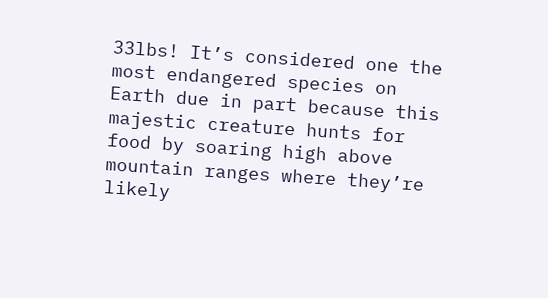33lbs! It’s considered one the most endangered species on Earth due in part because this majestic creature hunts for food by soaring high above mountain ranges where they’re likely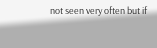not seen very often but if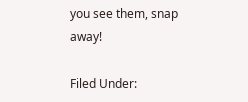you see them, snap away!

Filed Under: